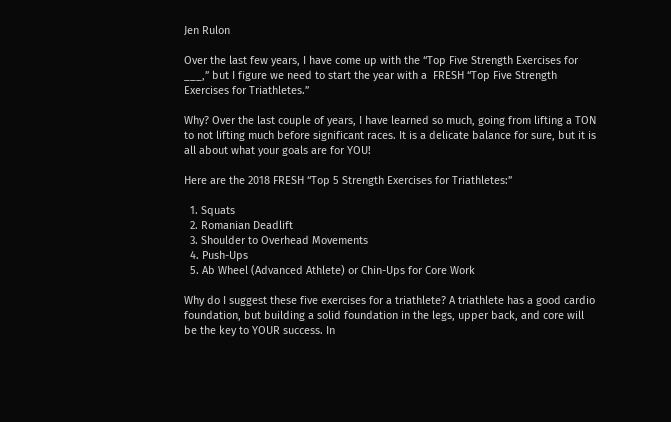Jen Rulon

Over the last few years, I have come up with the “Top Five Strength Exercises for ___,” but I figure we need to start the year with a  FRESH “Top Five Strength Exercises for Triathletes.”

Why? Over the last couple of years, I have learned so much, going from lifting a TON to not lifting much before significant races. It is a delicate balance for sure, but it is all about what your goals are for YOU!

Here are the 2018 FRESH “Top 5 Strength Exercises for Triathletes:”

  1. Squats
  2. Romanian Deadlift
  3. Shoulder to Overhead Movements
  4. Push-Ups
  5. Ab Wheel (Advanced Athlete) or Chin-Ups for Core Work

Why do I suggest these five exercises for a triathlete? A triathlete has a good cardio foundation, but building a solid foundation in the legs, upper back, and core will be the key to YOUR success. In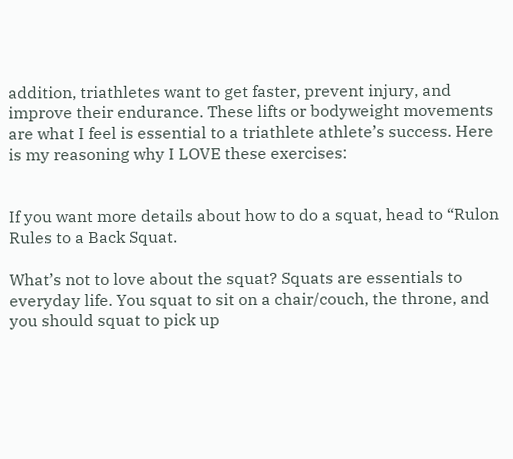addition, triathletes want to get faster, prevent injury, and improve their endurance. These lifts or bodyweight movements are what I feel is essential to a triathlete athlete’s success. Here is my reasoning why I LOVE these exercises:


If you want more details about how to do a squat, head to “Rulon Rules to a Back Squat.

What’s not to love about the squat? Squats are essentials to everyday life. You squat to sit on a chair/couch, the throne, and you should squat to pick up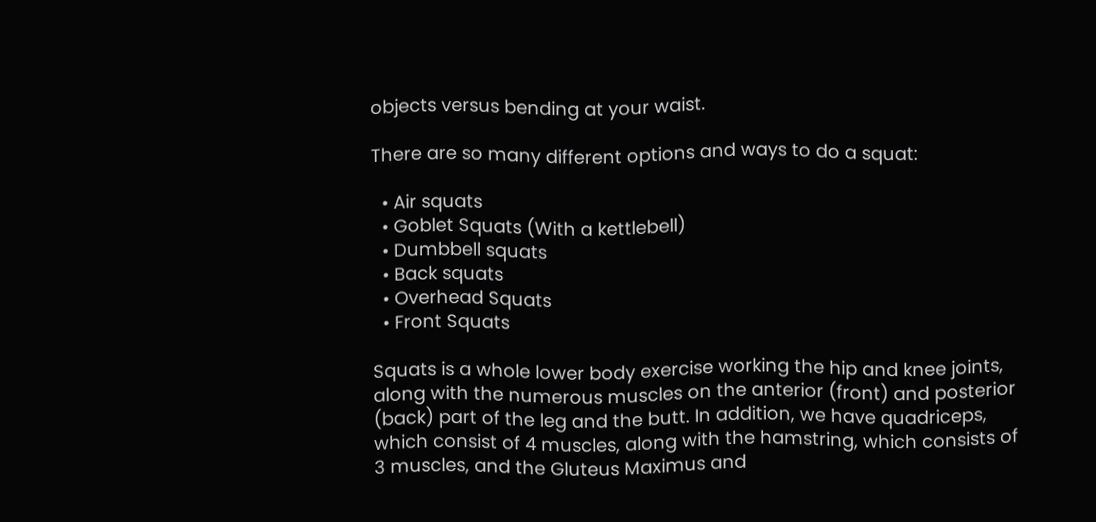objects versus bending at your waist.

There are so many different options and ways to do a squat:

  • Air squats
  • Goblet Squats (With a kettlebell)
  • Dumbbell squats
  • Back squats
  • Overhead Squats
  • Front Squats

Squats is a whole lower body exercise working the hip and knee joints, along with the numerous muscles on the anterior (front) and posterior (back) part of the leg and the butt. In addition, we have quadriceps, which consist of 4 muscles, along with the hamstring, which consists of 3 muscles, and the Gluteus Maximus and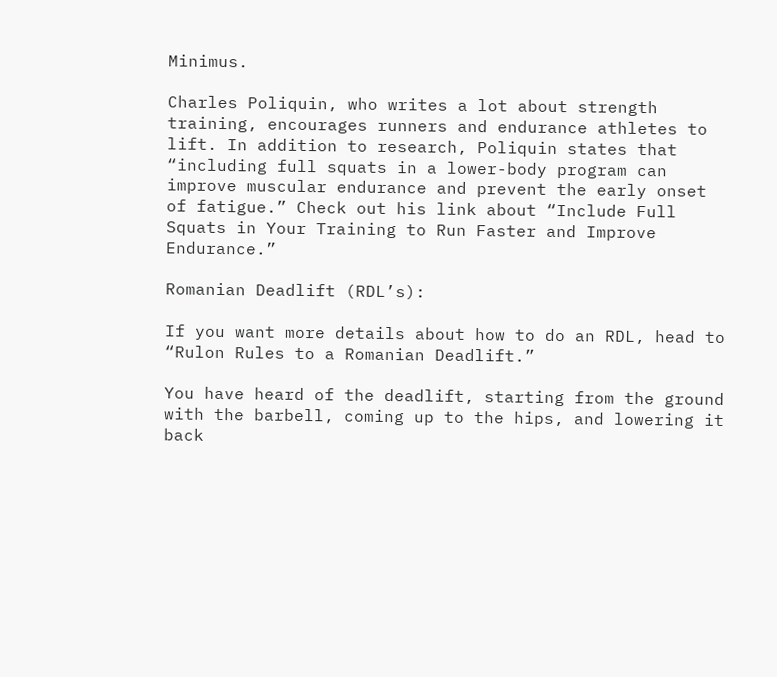Minimus.

Charles Poliquin, who writes a lot about strength training, encourages runners and endurance athletes to lift. In addition to research, Poliquin states that “including full squats in a lower-body program can improve muscular endurance and prevent the early onset of fatigue.” Check out his link about “Include Full Squats in Your Training to Run Faster and Improve Endurance.”

Romanian Deadlift (RDL’s):

If you want more details about how to do an RDL, head to “Rulon Rules to a Romanian Deadlift.”

You have heard of the deadlift, starting from the ground with the barbell, coming up to the hips, and lowering it back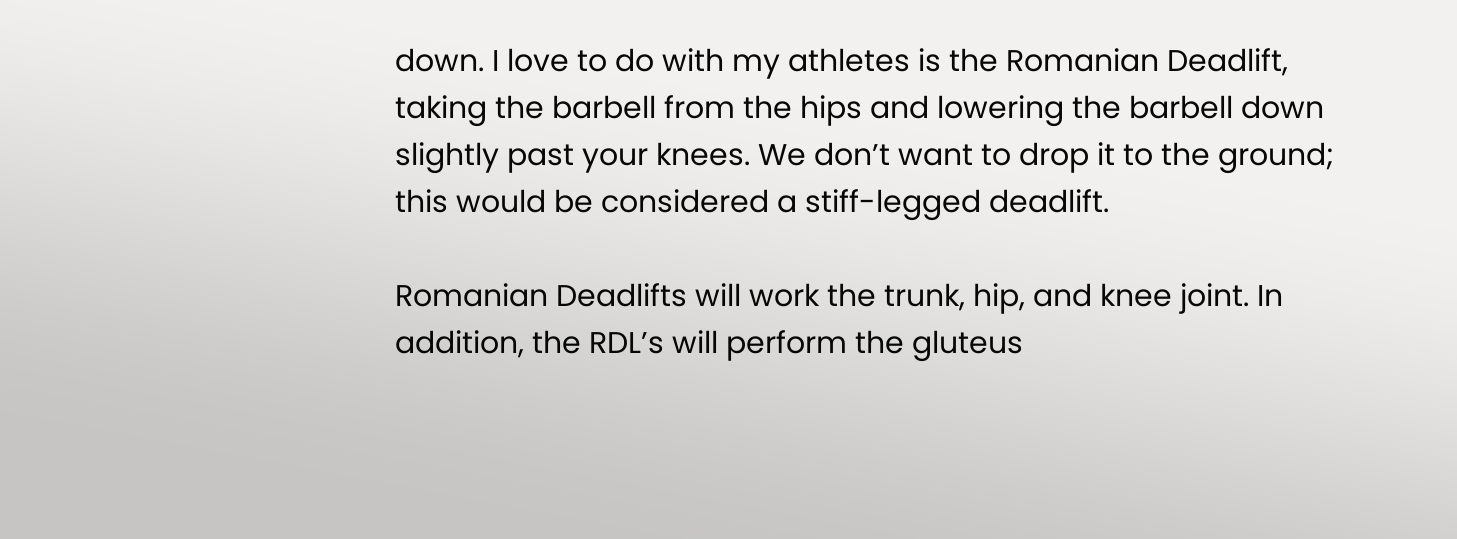down. I love to do with my athletes is the Romanian Deadlift, taking the barbell from the hips and lowering the barbell down slightly past your knees. We don’t want to drop it to the ground; this would be considered a stiff-legged deadlift.

Romanian Deadlifts will work the trunk, hip, and knee joint. In addition, the RDL’s will perform the gluteus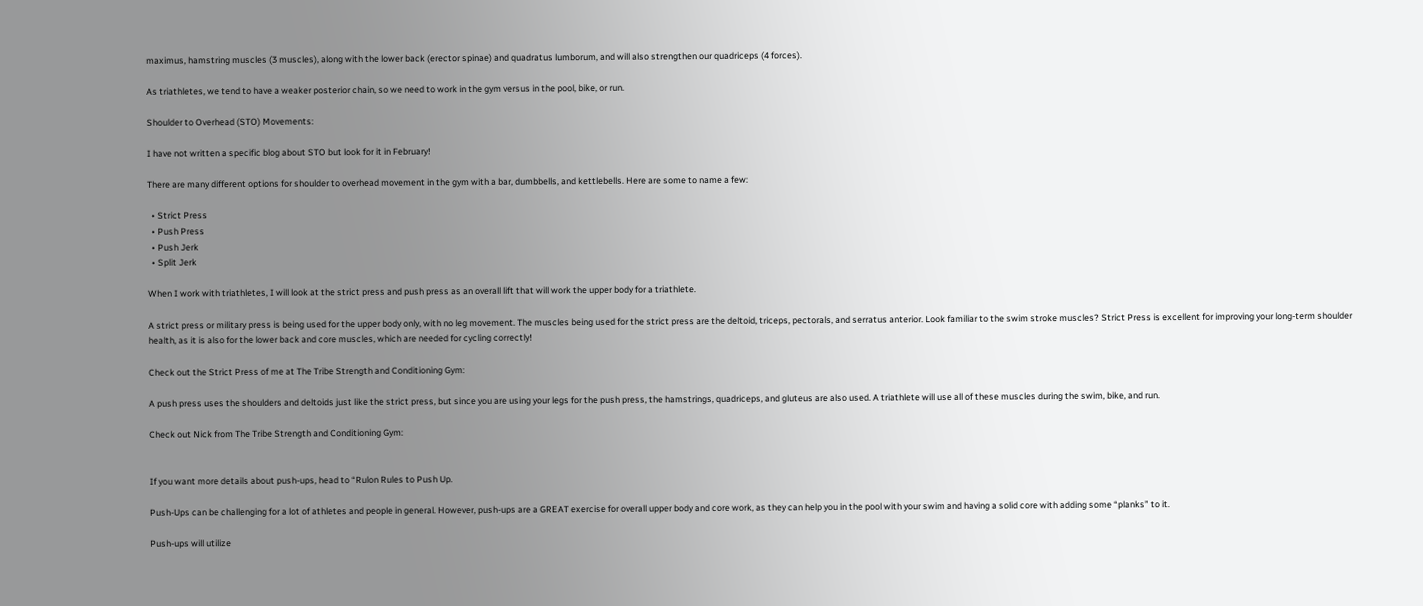maximus, hamstring muscles (3 muscles), along with the lower back (erector spinae) and quadratus lumborum, and will also strengthen our quadriceps (4 forces).

As triathletes, we tend to have a weaker posterior chain, so we need to work in the gym versus in the pool, bike, or run.

Shoulder to Overhead (STO) Movements:

I have not written a specific blog about STO but look for it in February!

There are many different options for shoulder to overhead movement in the gym with a bar, dumbbells, and kettlebells. Here are some to name a few:

  • Strict Press
  • Push Press
  • Push Jerk
  • Split Jerk

When I work with triathletes, I will look at the strict press and push press as an overall lift that will work the upper body for a triathlete.

A strict press or military press is being used for the upper body only, with no leg movement. The muscles being used for the strict press are the deltoid, triceps, pectorals, and serratus anterior. Look familiar to the swim stroke muscles? Strict Press is excellent for improving your long-term shoulder health, as it is also for the lower back and core muscles, which are needed for cycling correctly!

Check out the Strict Press of me at The Tribe Strength and Conditioning Gym:

A push press uses the shoulders and deltoids just like the strict press, but since you are using your legs for the push press, the hamstrings, quadriceps, and gluteus are also used. A triathlete will use all of these muscles during the swim, bike, and run.

Check out Nick from The Tribe Strength and Conditioning Gym:


If you want more details about push-ups, head to “Rulon Rules to Push Up.

Push-Ups can be challenging for a lot of athletes and people in general. However, push-ups are a GREAT exercise for overall upper body and core work, as they can help you in the pool with your swim and having a solid core with adding some “planks” to it.

Push-ups will utilize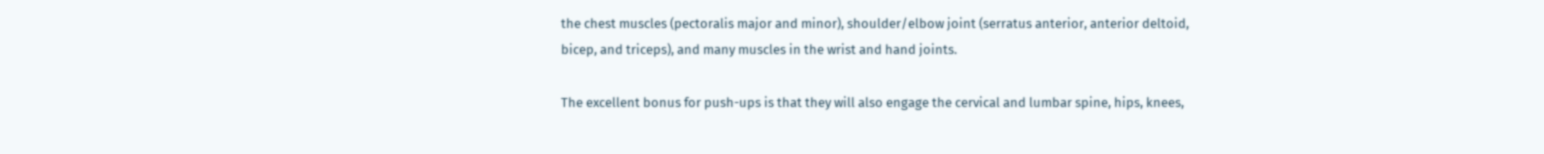the chest muscles (pectoralis major and minor), shoulder/elbow joint (serratus anterior, anterior deltoid, bicep, and triceps), and many muscles in the wrist and hand joints.

The excellent bonus for push-ups is that they will also engage the cervical and lumbar spine, hips, knees,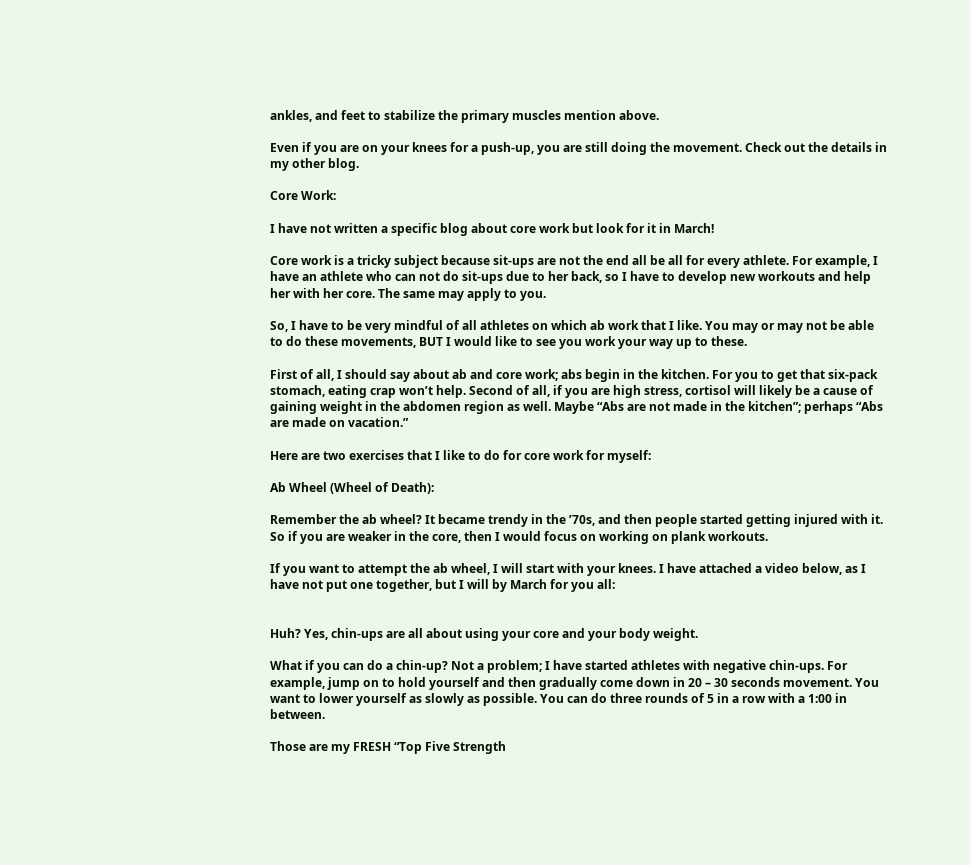ankles, and feet to stabilize the primary muscles mention above.

Even if you are on your knees for a push-up, you are still doing the movement. Check out the details in my other blog.

Core Work:

I have not written a specific blog about core work but look for it in March!

Core work is a tricky subject because sit-ups are not the end all be all for every athlete. For example, I have an athlete who can not do sit-ups due to her back, so I have to develop new workouts and help her with her core. The same may apply to you.

So, I have to be very mindful of all athletes on which ab work that I like. You may or may not be able to do these movements, BUT I would like to see you work your way up to these.

First of all, I should say about ab and core work; abs begin in the kitchen. For you to get that six-pack stomach, eating crap won’t help. Second of all, if you are high stress, cortisol will likely be a cause of gaining weight in the abdomen region as well. Maybe “Abs are not made in the kitchen”; perhaps “Abs are made on vacation.”

Here are two exercises that I like to do for core work for myself:

Ab Wheel (Wheel of Death):

Remember the ab wheel? It became trendy in the ’70s, and then people started getting injured with it. So if you are weaker in the core, then I would focus on working on plank workouts.

If you want to attempt the ab wheel, I will start with your knees. I have attached a video below, as I have not put one together, but I will by March for you all:


Huh? Yes, chin-ups are all about using your core and your body weight.

What if you can do a chin-up? Not a problem; I have started athletes with negative chin-ups. For example, jump on to hold yourself and then gradually come down in 20 – 30 seconds movement. You want to lower yourself as slowly as possible. You can do three rounds of 5 in a row with a 1:00 in between.

Those are my FRESH “Top Five Strength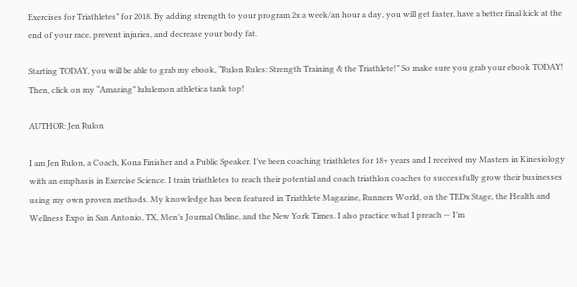Exercises for Triathletes” for 2018. By adding strength to your program 2x a week/an hour a day, you will get faster, have a better final kick at the end of your race, prevent injuries, and decrease your body fat.

Starting TODAY, you will be able to grab my ebook, “Rulon Rules: Strength Training & the Triathlete!” So make sure you grab your ebook TODAY! Then, click on my “Amazing” lululemon athletica tank top!

AUTHOR: Jen Rulon

I am Jen Rulon, a Coach, Kona Finisher and a Public Speaker. I’ve been coaching triathletes for 18+ years and I received my Masters in Kinesiology with an emphasis in Exercise Science. I train triathletes to reach their potential and coach triathlon coaches to successfully grow their businesses using my own proven methods. My knowledge has been featured in Triathlete Magazine, Runners World, on the TEDx Stage, the Health and Wellness Expo in San Antonio, TX, Men’s Journal Online, and the New York Times. I also practice what I preach — I’m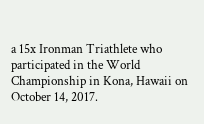a 15x Ironman Triathlete who participated in the World Championship in Kona, Hawaii on October 14, 2017.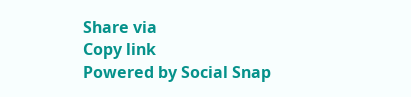Share via
Copy link
Powered by Social Snap